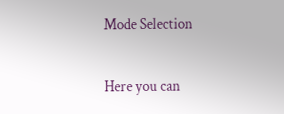Mode Selection

Here you can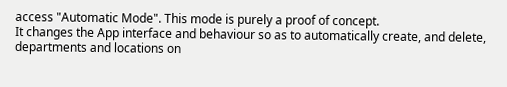access "Automatic Mode". This mode is purely a proof of concept.
It changes the App interface and behaviour so as to automatically create, and delete, departments and locations on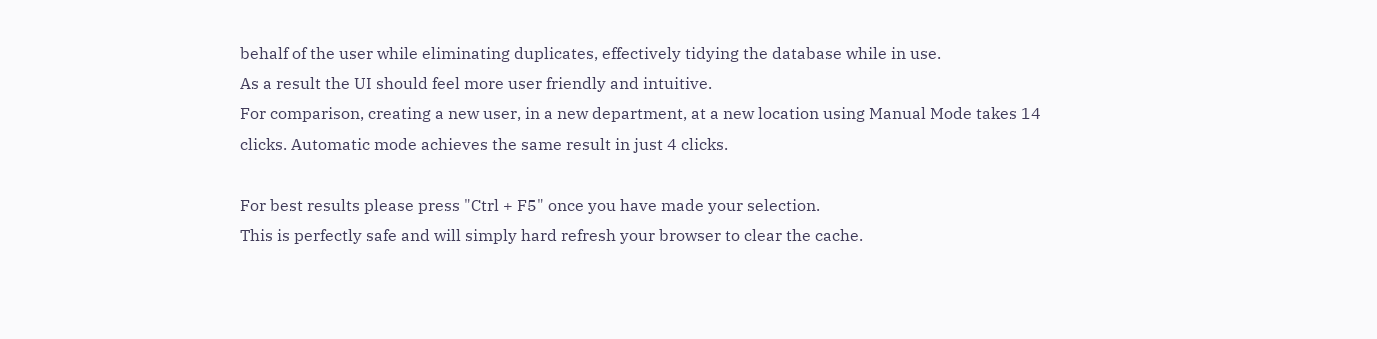behalf of the user while eliminating duplicates, effectively tidying the database while in use.
As a result the UI should feel more user friendly and intuitive.
For comparison, creating a new user, in a new department, at a new location using Manual Mode takes 14 clicks. Automatic mode achieves the same result in just 4 clicks.

For best results please press "Ctrl + F5" once you have made your selection.
This is perfectly safe and will simply hard refresh your browser to clear the cache.